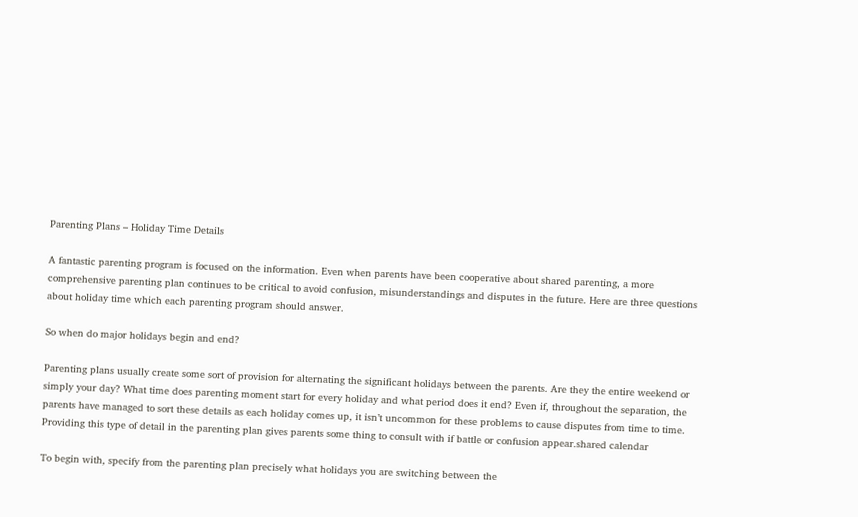Parenting Plans – Holiday Time Details

A fantastic parenting program is focused on the information. Even when parents have been cooperative about shared parenting, a more comprehensive parenting plan continues to be critical to avoid confusion, misunderstandings and disputes in the future. Here are three questions about holiday time which each parenting program should answer.

So when do major holidays begin and end?

Parenting plans usually create some sort of provision for alternating the significant holidays between the parents. Are they the entire weekend or simply your day? What time does parenting moment start for every holiday and what period does it end? Even if, throughout the separation, the parents have managed to sort these details as each holiday comes up, it isn’t uncommon for these problems to cause disputes from time to time. Providing this type of detail in the parenting plan gives parents some thing to consult with if battle or confusion appear.shared calendar

To begin with, specify from the parenting plan precisely what holidays you are switching between the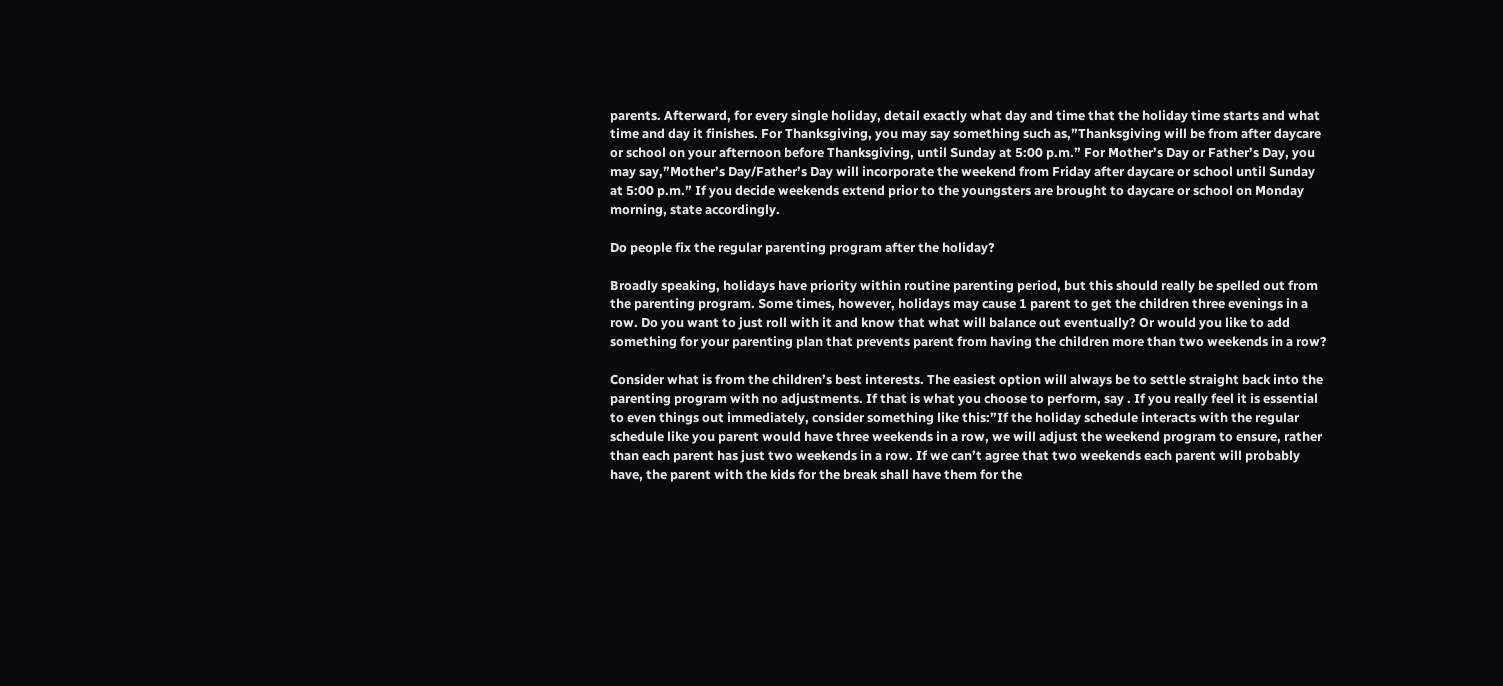parents. Afterward, for every single holiday, detail exactly what day and time that the holiday time starts and what time and day it finishes. For Thanksgiving, you may say something such as,”Thanksgiving will be from after daycare or school on your afternoon before Thanksgiving, until Sunday at 5:00 p.m.” For Mother’s Day or Father’s Day, you may say,”Mother’s Day/Father’s Day will incorporate the weekend from Friday after daycare or school until Sunday at 5:00 p.m.” If you decide weekends extend prior to the youngsters are brought to daycare or school on Monday morning, state accordingly.

Do people fix the regular parenting program after the holiday?

Broadly speaking, holidays have priority within routine parenting period, but this should really be spelled out from the parenting program. Some times, however, holidays may cause 1 parent to get the children three evenings in a row. Do you want to just roll with it and know that what will balance out eventually? Or would you like to add something for your parenting plan that prevents parent from having the children more than two weekends in a row?

Consider what is from the children’s best interests. The easiest option will always be to settle straight back into the parenting program with no adjustments. If that is what you choose to perform, say . If you really feel it is essential to even things out immediately, consider something like this:”If the holiday schedule interacts with the regular schedule like you parent would have three weekends in a row, we will adjust the weekend program to ensure, rather than each parent has just two weekends in a row. If we can’t agree that two weekends each parent will probably have, the parent with the kids for the break shall have them for the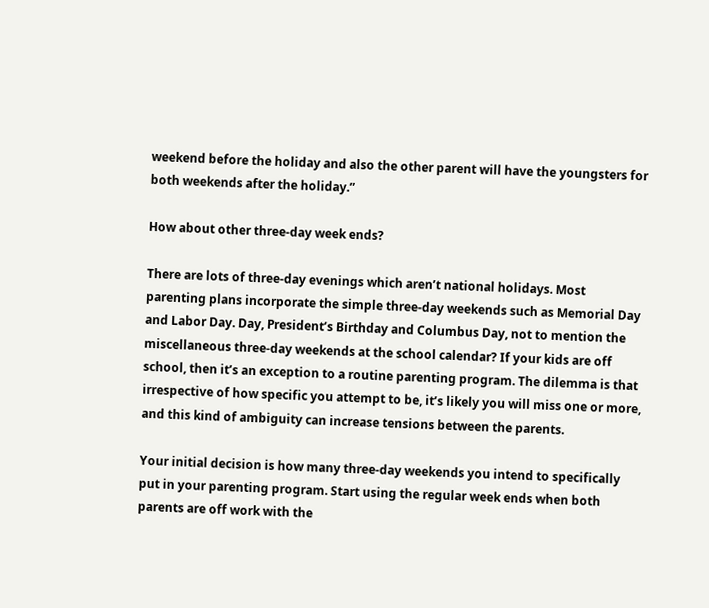weekend before the holiday and also the other parent will have the youngsters for both weekends after the holiday.”

How about other three-day week ends?

There are lots of three-day evenings which aren’t national holidays. Most parenting plans incorporate the simple three-day weekends such as Memorial Day and Labor Day. Day, President’s Birthday and Columbus Day, not to mention the miscellaneous three-day weekends at the school calendar? If your kids are off school, then it’s an exception to a routine parenting program. The dilemma is that irrespective of how specific you attempt to be, it’s likely you will miss one or more, and this kind of ambiguity can increase tensions between the parents.

Your initial decision is how many three-day weekends you intend to specifically put in your parenting program. Start using the regular week ends when both parents are off work with the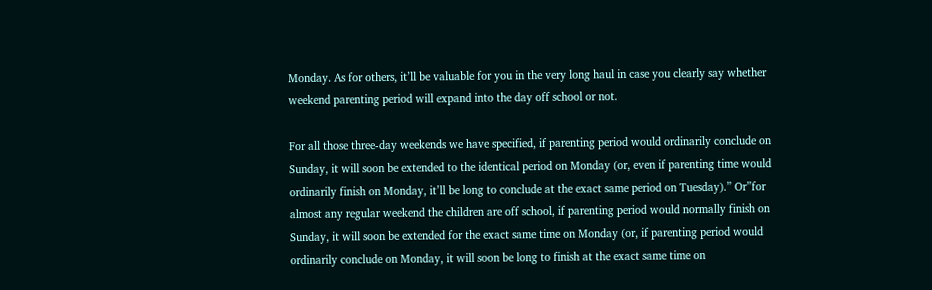Monday. As for others, it’ll be valuable for you in the very long haul in case you clearly say whether weekend parenting period will expand into the day off school or not.

For all those three-day weekends we have specified, if parenting period would ordinarily conclude on Sunday, it will soon be extended to the identical period on Monday (or, even if parenting time would ordinarily finish on Monday, it’ll be long to conclude at the exact same period on Tuesday).” Or”for almost any regular weekend the children are off school, if parenting period would normally finish on Sunday, it will soon be extended for the exact same time on Monday (or, if parenting period would ordinarily conclude on Monday, it will soon be long to finish at the exact same time on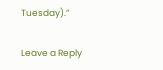Tuesday).”

Leave a Reply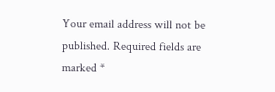Your email address will not be published. Required fields are marked *